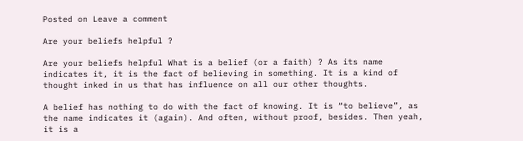Posted on Leave a comment

Are your beliefs helpful ?

Are your beliefs helpful What is a belief (or a faith) ? As its name indicates it, it is the fact of believing in something. It is a kind of thought inked in us that has influence on all our other thoughts.

A belief has nothing to do with the fact of knowing. It is “to believe”, as the name indicates it (again). And often, without proof, besides. Then yeah, it is a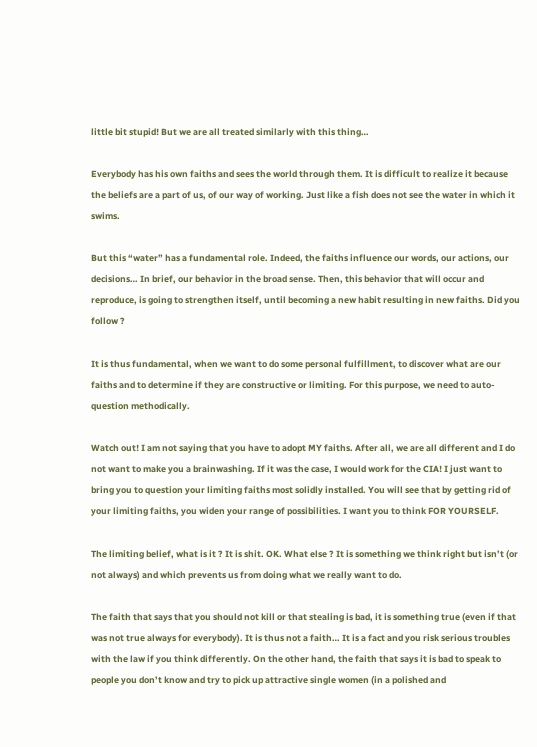little bit stupid! But we are all treated similarly with this thing…

Everybody has his own faiths and sees the world through them. It is difficult to realize it because the beliefs are a part of us, of our way of working. Just like a fish does not see the water in which it swims.

But this “water” has a fundamental role. Indeed, the faiths influence our words, our actions, our decisions… In brief, our behavior in the broad sense. Then, this behavior that will occur and reproduce, is going to strengthen itself, until becoming a new habit resulting in new faiths. Did you follow ?

It is thus fundamental, when we want to do some personal fulfillment, to discover what are our faiths and to determine if they are constructive or limiting. For this purpose, we need to auto-question methodically.

Watch out! I am not saying that you have to adopt MY faiths. After all, we are all different and I do not want to make you a brainwashing. If it was the case, I would work for the CIA! I just want to bring you to question your limiting faiths most solidly installed. You will see that by getting rid of your limiting faiths, you widen your range of possibilities. I want you to think FOR YOURSELF.

The limiting belief, what is it ? It is shit. OK. What else ? It is something we think right but isn’t (or not always) and which prevents us from doing what we really want to do.

The faith that says that you should not kill or that stealing is bad, it is something true (even if that was not true always for everybody). It is thus not a faith… It is a fact and you risk serious troubles with the law if you think differently. On the other hand, the faith that says it is bad to speak to people you don’t know and try to pick up attractive single women (in a polished and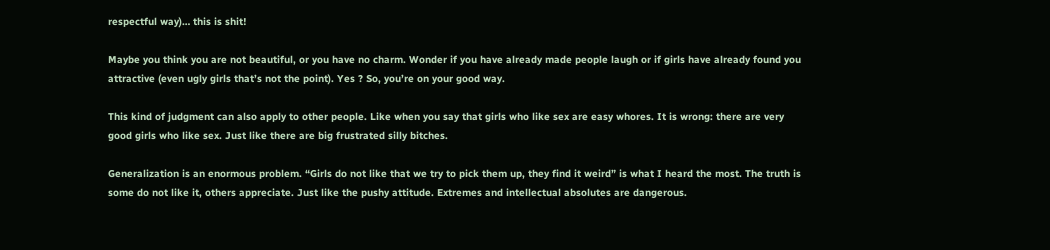respectful way)… this is shit!

Maybe you think you are not beautiful, or you have no charm. Wonder if you have already made people laugh or if girls have already found you attractive (even ugly girls that’s not the point). Yes ? So, you’re on your good way.

This kind of judgment can also apply to other people. Like when you say that girls who like sex are easy whores. It is wrong: there are very good girls who like sex. Just like there are big frustrated silly bitches.

Generalization is an enormous problem. “Girls do not like that we try to pick them up, they find it weird” is what I heard the most. The truth is some do not like it, others appreciate. Just like the pushy attitude. Extremes and intellectual absolutes are dangerous.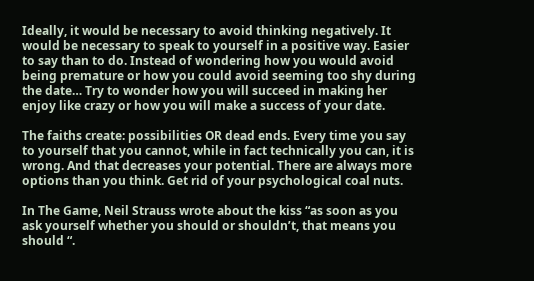Ideally, it would be necessary to avoid thinking negatively. It would be necessary to speak to yourself in a positive way. Easier to say than to do. Instead of wondering how you would avoid being premature or how you could avoid seeming too shy during the date… Try to wonder how you will succeed in making her enjoy like crazy or how you will make a success of your date.

The faiths create: possibilities OR dead ends. Every time you say to yourself that you cannot, while in fact technically you can, it is wrong. And that decreases your potential. There are always more options than you think. Get rid of your psychological coal nuts.

In The Game, Neil Strauss wrote about the kiss “as soon as you ask yourself whether you should or shouldn’t, that means you should “.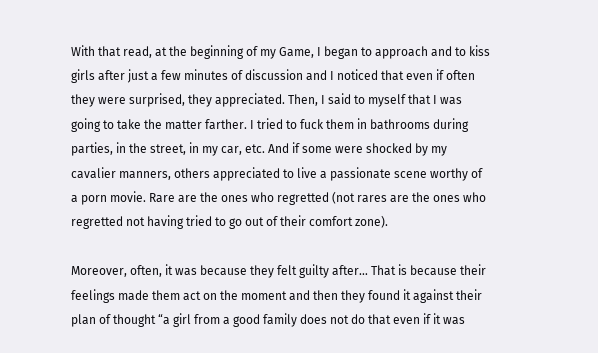With that read, at the beginning of my Game, I began to approach and to kiss girls after just a few minutes of discussion and I noticed that even if often they were surprised, they appreciated. Then, I said to myself that I was going to take the matter farther. I tried to fuck them in bathrooms during parties, in the street, in my car, etc. And if some were shocked by my cavalier manners, others appreciated to live a passionate scene worthy of a porn movie. Rare are the ones who regretted (not rares are the ones who regretted not having tried to go out of their comfort zone).

Moreover, often, it was because they felt guilty after… That is because their feelings made them act on the moment and then they found it against their plan of thought “a girl from a good family does not do that even if it was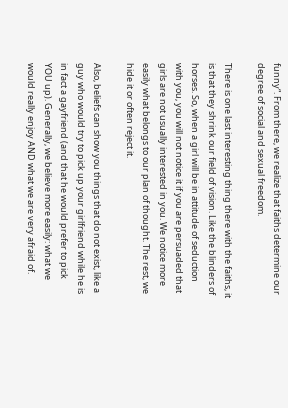funny“. From there, we realize that faiths determine our degree of social and sexual freedom.

There is one last interesting thing there with the faiths, it is that they shrink our field of vision. Like the blinders of horses. So, when a girl will be in attitude of seduction with you, you will not notice it if you are persuaded that girls are not usually interested in you. We notice more easily what belongs to our plan of thought. The rest, we hide it or often reject it.

Also, beliefs can show you things that do not exist, like a guy who would try to pick up your girlfriend while he is in fact a gayfriend (and that he would prefer to pick YOU up). Generally, we believe more easily: what we would really enjoy AND what we are very afraid of.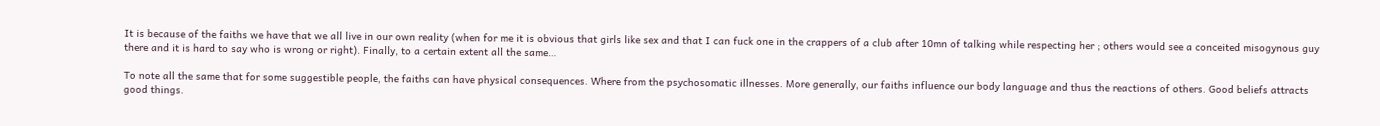It is because of the faiths we have that we all live in our own reality (when for me it is obvious that girls like sex and that I can fuck one in the crappers of a club after 10mn of talking while respecting her ; others would see a conceited misogynous guy there and it is hard to say who is wrong or right). Finally, to a certain extent all the same…

To note all the same that for some suggestible people, the faiths can have physical consequences. Where from the psychosomatic illnesses. More generally, our faiths influence our body language and thus the reactions of others. Good beliefs attracts good things.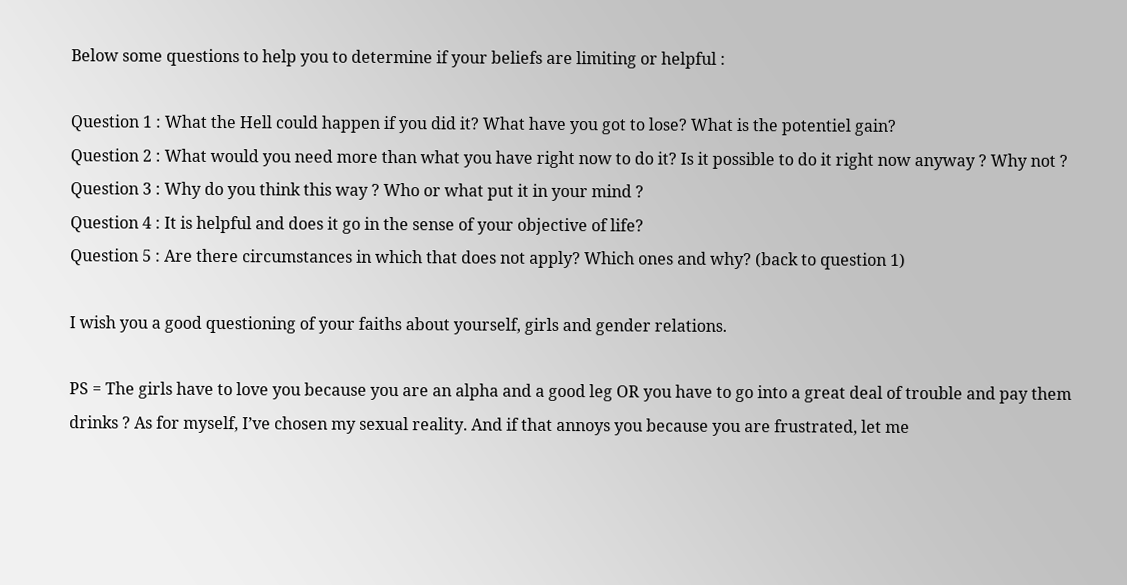Below some questions to help you to determine if your beliefs are limiting or helpful :

Question 1 : What the Hell could happen if you did it? What have you got to lose? What is the potentiel gain?
Question 2 : What would you need more than what you have right now to do it? Is it possible to do it right now anyway ? Why not ?
Question 3 : Why do you think this way ? Who or what put it in your mind ?
Question 4 : It is helpful and does it go in the sense of your objective of life?
Question 5 : Are there circumstances in which that does not apply? Which ones and why? (back to question 1)

I wish you a good questioning of your faiths about yourself, girls and gender relations.

PS = The girls have to love you because you are an alpha and a good leg OR you have to go into a great deal of trouble and pay them drinks ? As for myself, I’ve chosen my sexual reality. And if that annoys you because you are frustrated, let me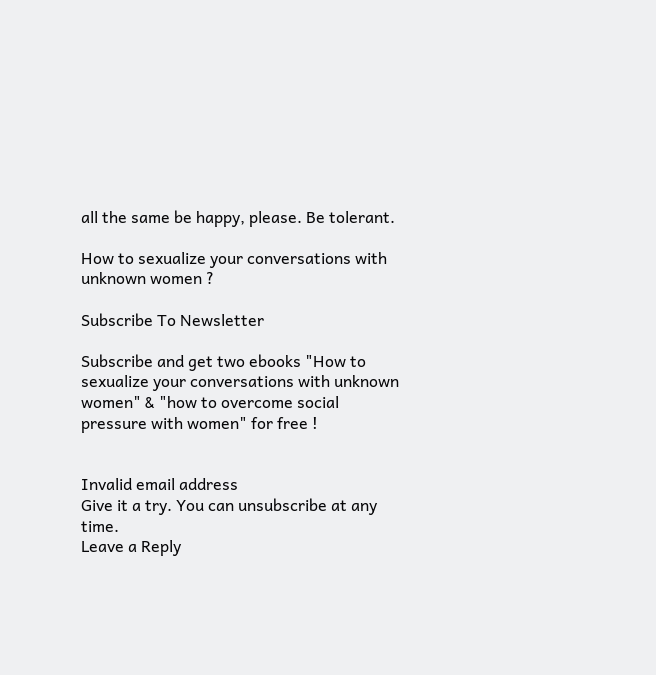all the same be happy, please. Be tolerant.

How to sexualize your conversations with unknown women ?

Subscribe To Newsletter

Subscribe and get two ebooks "How to sexualize your conversations with unknown women" & "how to overcome social pressure with women" for free !


Invalid email address
Give it a try. You can unsubscribe at any time.
Leave a Reply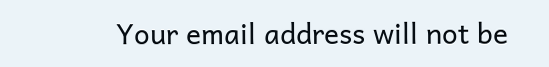Your email address will not be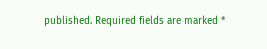published. Required fields are marked *